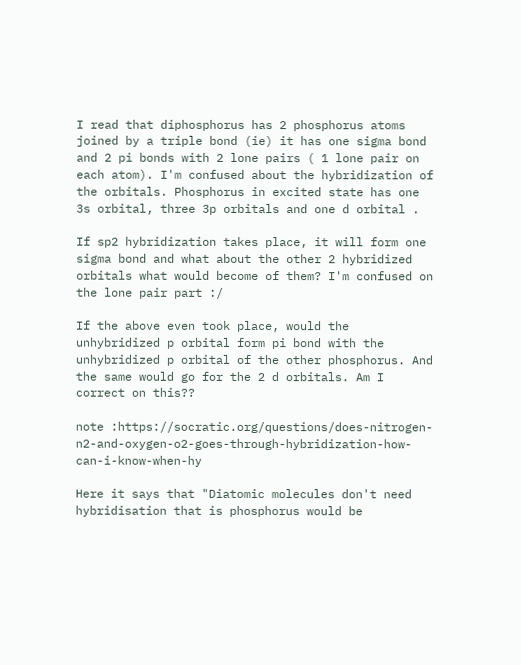I read that diphosphorus has 2 phosphorus atoms joined by a triple bond (ie) it has one sigma bond and 2 pi bonds with 2 lone pairs ( 1 lone pair on each atom). I'm confused about the hybridization of the orbitals. Phosphorus in excited state has one 3s orbital, three 3p orbitals and one d orbital .

If sp2 hybridization takes place, it will form one sigma bond and what about the other 2 hybridized orbitals what would become of them? I'm confused on the lone pair part :/

If the above even took place, would the unhybridized p orbital form pi bond with the unhybridized p orbital of the other phosphorus. And the same would go for the 2 d orbitals. Am I correct on this??

note :https://socratic.org/questions/does-nitrogen-n2-and-oxygen-o2-goes-through-hybridization-how-can-i-know-when-hy

Here it says that "Diatomic molecules don't need hybridisation that is phosphorus would be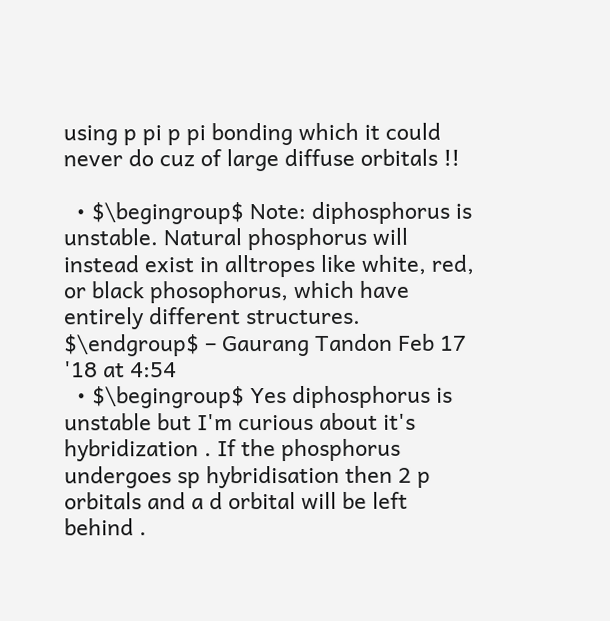using p pi p pi bonding which it could never do cuz of large diffuse orbitals !!

  • $\begingroup$ Note: diphosphorus is unstable. Natural phosphorus will instead exist in alltropes like white, red, or black phosophorus, which have entirely different structures. $\endgroup$ – Gaurang Tandon Feb 17 '18 at 4:54
  • $\begingroup$ Yes diphosphorus is unstable but I'm curious about it's hybridization . If the phosphorus undergoes sp hybridisation then 2 p orbitals and a d orbital will be left behind .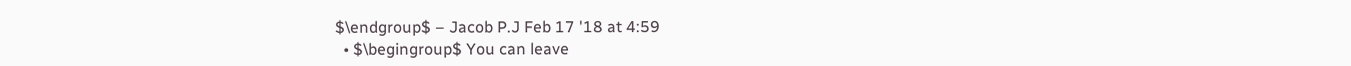$\endgroup$ – Jacob P.J Feb 17 '18 at 4:59
  • $\begingroup$ You can leave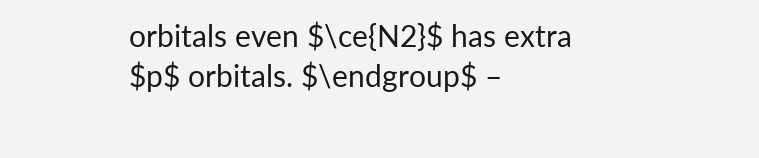orbitals even $\ce{N2}$ has extra $p$ orbitals. $\endgroup$ –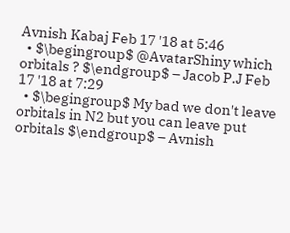Avnish Kabaj Feb 17 '18 at 5:46
  • $\begingroup$ @AvatarShiny which orbitals ? $\endgroup$ – Jacob P.J Feb 17 '18 at 7:29
  • $\begingroup$ My bad we don't leave orbitals in N2 but you can leave put orbitals $\endgroup$ – Avnish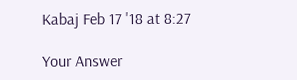Kabaj Feb 17 '18 at 8:27

Your Answer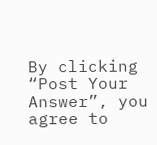By clicking “Post Your Answer”, you agree to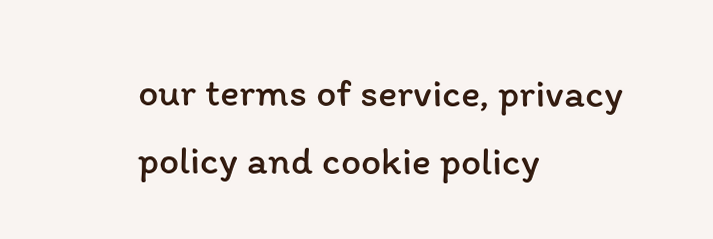our terms of service, privacy policy and cookie policy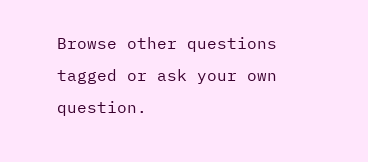Browse other questions tagged or ask your own question.